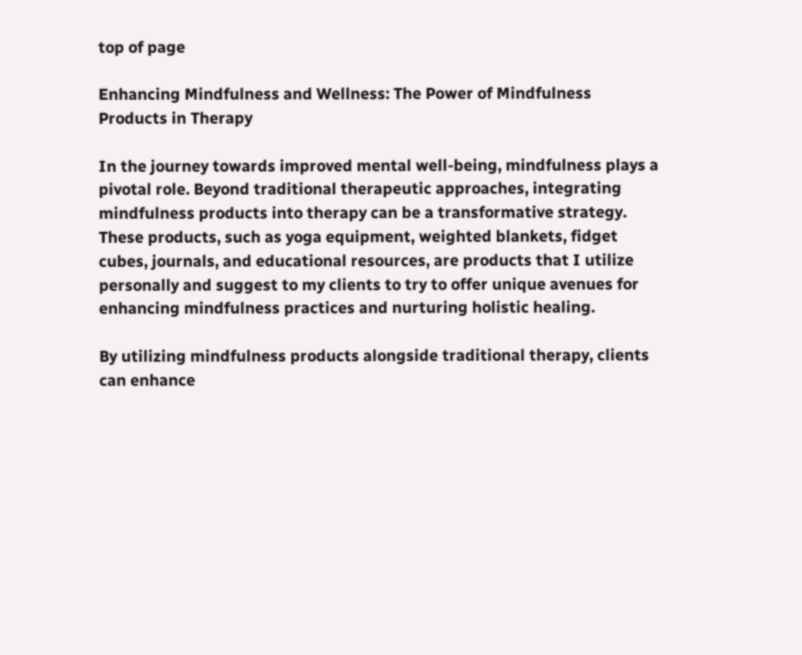top of page

Enhancing Mindfulness and Wellness: The Power of Mindfulness Products in Therapy

In the journey towards improved mental well-being, mindfulness plays a pivotal role. Beyond traditional therapeutic approaches, integrating mindfulness products into therapy can be a transformative strategy. These products, such as yoga equipment, weighted blankets, fidget cubes, journals, and educational resources, are products that I utilize personally and suggest to my clients to try to offer unique avenues for enhancing mindfulness practices and nurturing holistic healing.

By utilizing mindfulness products alongside traditional therapy, clients can enhance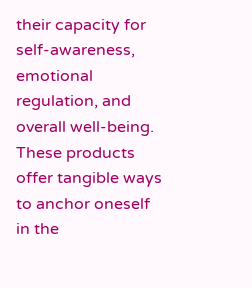their capacity for self-awareness, emotional regulation, and overall well-being. These products offer tangible ways to anchor oneself in the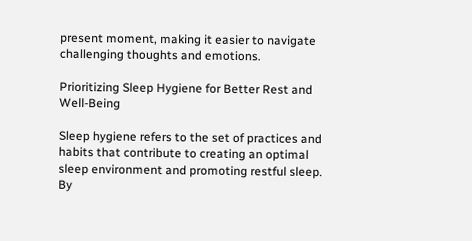present moment, making it easier to navigate challenging thoughts and emotions.

Prioritizing Sleep Hygiene for Better Rest and Well-Being

Sleep hygiene refers to the set of practices and habits that contribute to creating an optimal sleep environment and promoting restful sleep. By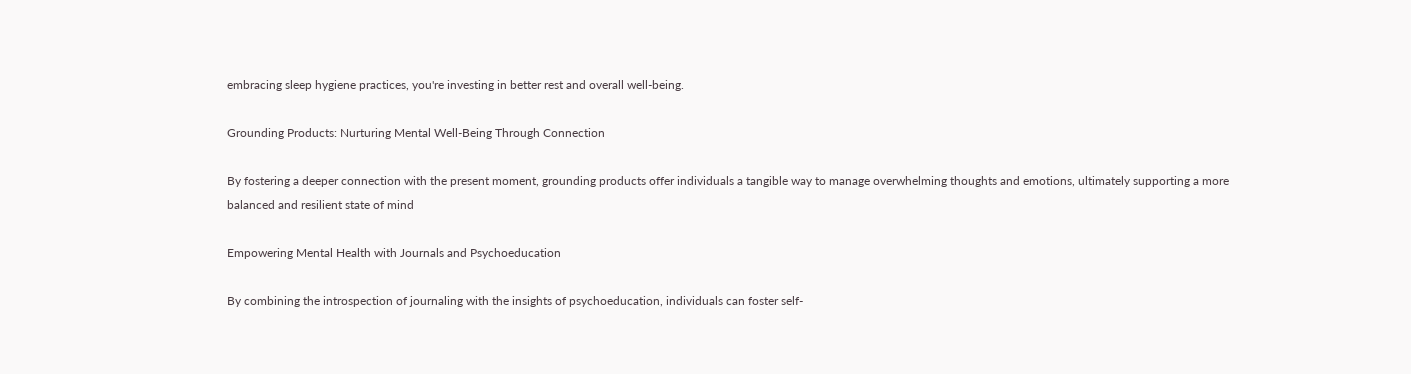embracing sleep hygiene practices, you're investing in better rest and overall well-being.

Grounding Products: Nurturing Mental Well-Being Through Connection

By fostering a deeper connection with the present moment, grounding products offer individuals a tangible way to manage overwhelming thoughts and emotions, ultimately supporting a more balanced and resilient state of mind

Empowering Mental Health with Journals and Psychoeducation

By combining the introspection of journaling with the insights of psychoeducation, individuals can foster self-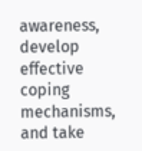awareness, develop effective coping mechanisms, and take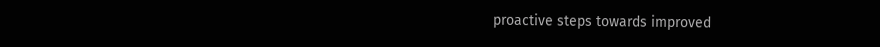proactive steps towards improved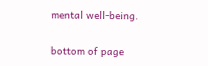mental well-being.

bottom of page